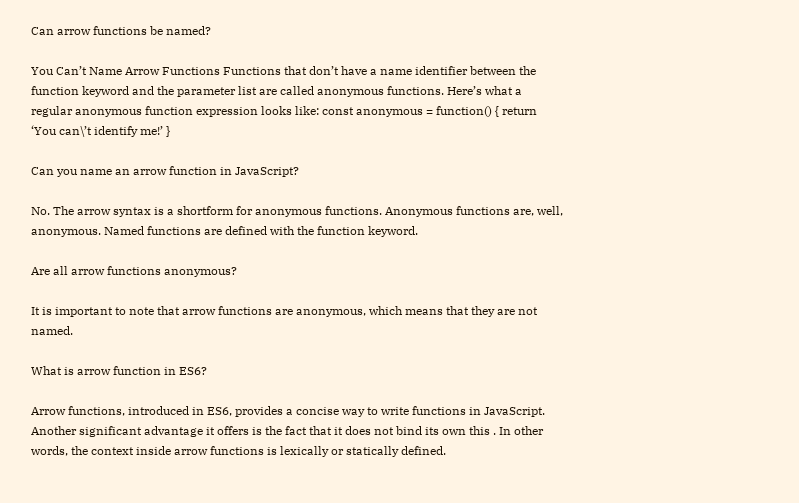Can arrow functions be named?

You Can’t Name Arrow Functions Functions that don’t have a name identifier between the function keyword and the parameter list are called anonymous functions. Here’s what a regular anonymous function expression looks like: const anonymous = function() { return ‘You can\’t identify me!’ }

Can you name an arrow function in JavaScript?

No. The arrow syntax is a shortform for anonymous functions. Anonymous functions are, well, anonymous. Named functions are defined with the function keyword.

Are all arrow functions anonymous?

It is important to note that arrow functions are anonymous, which means that they are not named.

What is arrow function in ES6?

Arrow functions, introduced in ES6, provides a concise way to write functions in JavaScript. Another significant advantage it offers is the fact that it does not bind its own this . In other words, the context inside arrow functions is lexically or statically defined.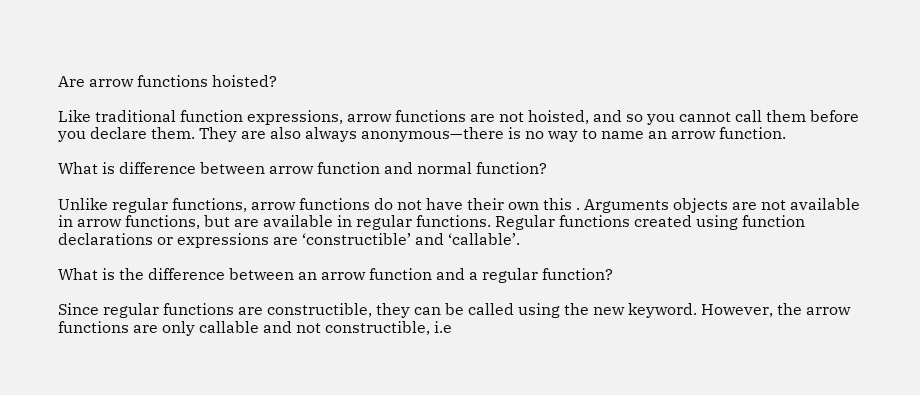Are arrow functions hoisted?

Like traditional function expressions, arrow functions are not hoisted, and so you cannot call them before you declare them. They are also always anonymous—there is no way to name an arrow function.

What is difference between arrow function and normal function?

Unlike regular functions, arrow functions do not have their own this . Arguments objects are not available in arrow functions, but are available in regular functions. Regular functions created using function declarations or expressions are ‘constructible’ and ‘callable’.

What is the difference between an arrow function and a regular function?

Since regular functions are constructible, they can be called using the new keyword. However, the arrow functions are only callable and not constructible, i.e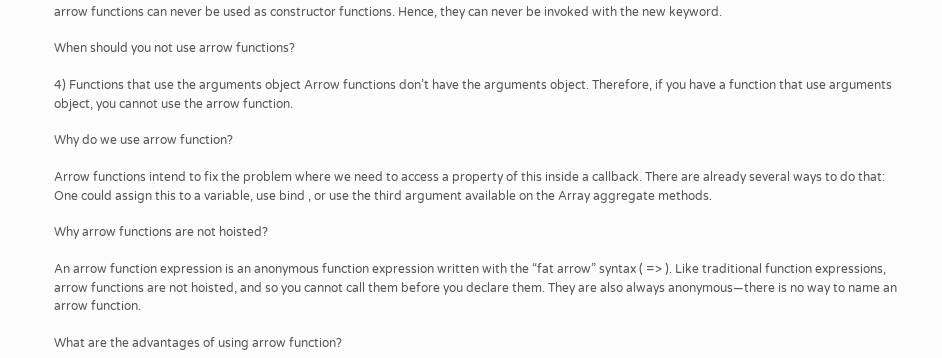arrow functions can never be used as constructor functions. Hence, they can never be invoked with the new keyword.

When should you not use arrow functions?

4) Functions that use the arguments object Arrow functions don’t have the arguments object. Therefore, if you have a function that use arguments object, you cannot use the arrow function.

Why do we use arrow function?

Arrow functions intend to fix the problem where we need to access a property of this inside a callback. There are already several ways to do that: One could assign this to a variable, use bind , or use the third argument available on the Array aggregate methods.

Why arrow functions are not hoisted?

An arrow function expression is an anonymous function expression written with the “fat arrow” syntax ( => ). Like traditional function expressions, arrow functions are not hoisted, and so you cannot call them before you declare them. They are also always anonymous—there is no way to name an arrow function.

What are the advantages of using arrow function?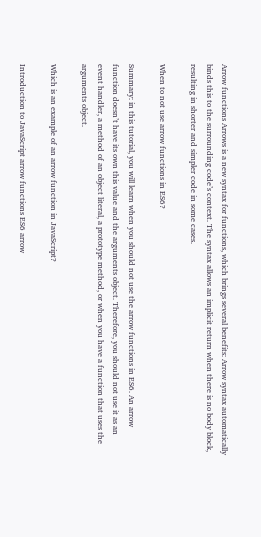Arrow functions Arrows is a new syntax for functions, which brings several benefits: Arrow syntax automatically binds this to the surrounding code’s context. The syntax allows an implicit return when there is no body block, resulting in shorter and simpler code in some cases.

When to not use arrow functions in ES6?

Summary: in this tutorial, you will learn when you should not use the arrow functions in ES6. An arrow function doesn’t have its own this value and the arguments object. Therefore, you should not use it as an event handler, a method of an object literal, a prototype method, or when you have a function that uses the arguments object.

Which is an example of an arrow function in JavaScript?

Introduction to JavaScript arrow functions ES6 arrow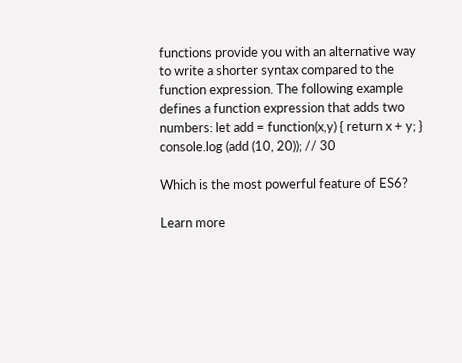functions provide you with an alternative way to write a shorter syntax compared to the function expression. The following example defines a function expression that adds two numbers: let add = function(x,y) { return x + y; } console.log (add (10, 20)); // 30

Which is the most powerful feature of ES6?

Learn more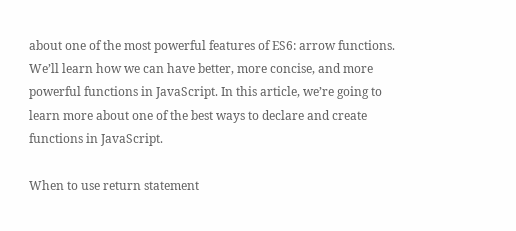about one of the most powerful features of ES6: arrow functions. We’ll learn how we can have better, more concise, and more powerful functions in JavaScript. In this article, we’re going to learn more about one of the best ways to declare and create functions in JavaScript.

When to use return statement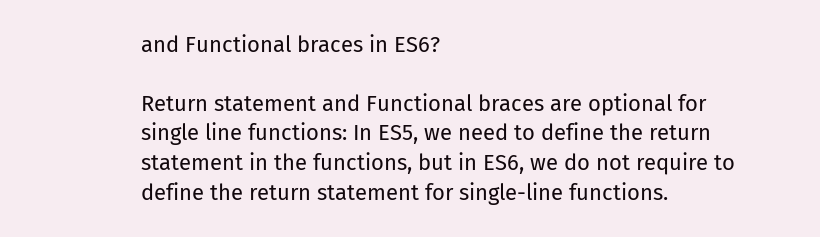and Functional braces in ES6?

Return statement and Functional braces are optional for single line functions: In ES5, we need to define the return statement in the functions, but in ES6, we do not require to define the return statement for single-line functions.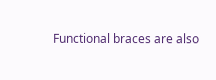Functional braces are also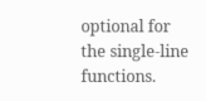optional for the single-line functions.